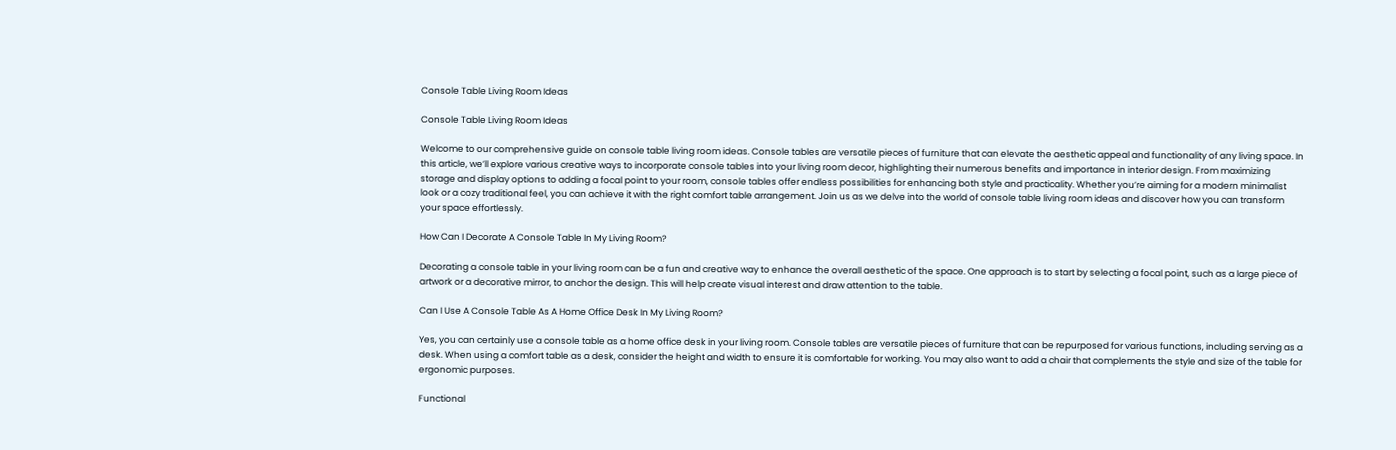Console Table Living Room Ideas

Console Table Living Room Ideas

Welcome to our comprehensive guide on console table living room ideas. Console tables are versatile pieces of furniture that can elevate the aesthetic appeal and functionality of any living space. In this article, we’ll explore various creative ways to incorporate console tables into your living room decor, highlighting their numerous benefits and importance in interior design. From maximizing storage and display options to adding a focal point to your room, console tables offer endless possibilities for enhancing both style and practicality. Whether you’re aiming for a modern minimalist look or a cozy traditional feel, you can achieve it with the right comfort table arrangement. Join us as we delve into the world of console table living room ideas and discover how you can transform your space effortlessly.

How Can I Decorate A Console Table In My Living Room?

Decorating a console table in your living room can be a fun and creative way to enhance the overall aesthetic of the space. One approach is to start by selecting a focal point, such as a large piece of artwork or a decorative mirror, to anchor the design. This will help create visual interest and draw attention to the table.

Can I Use A Console Table As A Home Office Desk In My Living Room?

Yes, you can certainly use a console table as a home office desk in your living room. Console tables are versatile pieces of furniture that can be repurposed for various functions, including serving as a desk. When using a comfort table as a desk, consider the height and width to ensure it is comfortable for working. You may also want to add a chair that complements the style and size of the table for ergonomic purposes.

Functional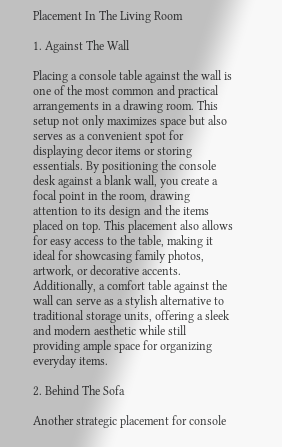Placement In The Living Room

1. Against The Wall

Placing a console table against the wall is one of the most common and practical arrangements in a drawing room. This setup not only maximizes space but also serves as a convenient spot for displaying decor items or storing essentials. By positioning the console desk against a blank wall, you create a focal point in the room, drawing attention to its design and the items placed on top. This placement also allows for easy access to the table, making it ideal for showcasing family photos, artwork, or decorative accents. Additionally, a comfort table against the wall can serve as a stylish alternative to traditional storage units, offering a sleek and modern aesthetic while still providing ample space for organizing everyday items.

2. Behind The Sofa

Another strategic placement for console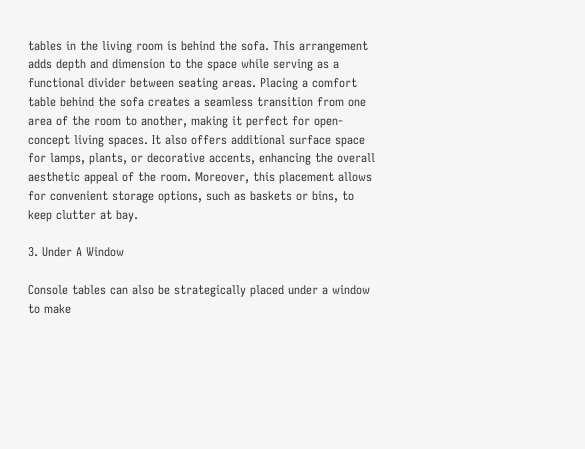tables in the living room is behind the sofa. This arrangement adds depth and dimension to the space while serving as a functional divider between seating areas. Placing a comfort table behind the sofa creates a seamless transition from one area of the room to another, making it perfect for open-concept living spaces. It also offers additional surface space for lamps, plants, or decorative accents, enhancing the overall aesthetic appeal of the room. Moreover, this placement allows for convenient storage options, such as baskets or bins, to keep clutter at bay.

3. Under A Window

Console tables can also be strategically placed under a window to make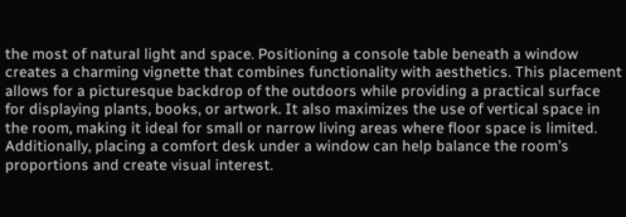the most of natural light and space. Positioning a console table beneath a window creates a charming vignette that combines functionality with aesthetics. This placement allows for a picturesque backdrop of the outdoors while providing a practical surface for displaying plants, books, or artwork. It also maximizes the use of vertical space in the room, making it ideal for small or narrow living areas where floor space is limited. Additionally, placing a comfort desk under a window can help balance the room’s proportions and create visual interest.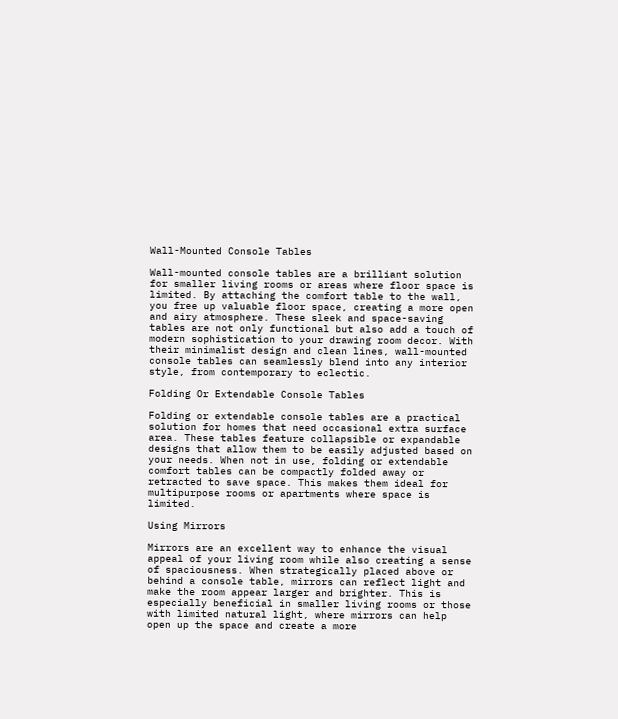Wall-Mounted Console Tables

Wall-mounted console tables are a brilliant solution for smaller living rooms or areas where floor space is limited. By attaching the comfort table to the wall, you free up valuable floor space, creating a more open and airy atmosphere. These sleek and space-saving tables are not only functional but also add a touch of modern sophistication to your drawing room decor. With their minimalist design and clean lines, wall-mounted console tables can seamlessly blend into any interior style, from contemporary to eclectic.

Folding Or Extendable Console Tables

Folding or extendable console tables are a practical solution for homes that need occasional extra surface area. These tables feature collapsible or expandable designs that allow them to be easily adjusted based on your needs. When not in use, folding or extendable comfort tables can be compactly folded away or retracted to save space. This makes them ideal for multipurpose rooms or apartments where space is limited.

Using Mirrors

Mirrors are an excellent way to enhance the visual appeal of your living room while also creating a sense of spaciousness. When strategically placed above or behind a console table, mirrors can reflect light and make the room appear larger and brighter. This is especially beneficial in smaller living rooms or those with limited natural light, where mirrors can help open up the space and create a more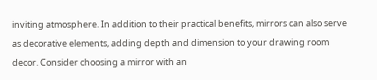inviting atmosphere. In addition to their practical benefits, mirrors can also serve as decorative elements, adding depth and dimension to your drawing room decor. Consider choosing a mirror with an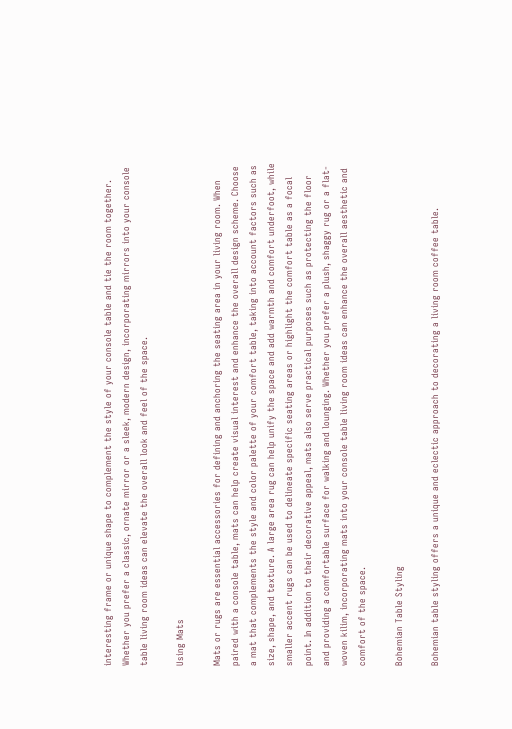interesting frame or unique shape to complement the style of your console table and tie the room together. Whether you prefer a classic, ornate mirror or a sleek, modern design, incorporating mirrors into your console table living room ideas can elevate the overall look and feel of the space.

Using Mats

Mats or rugs are essential accessories for defining and anchoring the seating area in your living room. When paired with a console table, mats can help create visual interest and enhance the overall design scheme. Choose a mat that complements the style and color palette of your comfort table, taking into account factors such as size, shape, and texture. A large area rug can help unify the space and add warmth and comfort underfoot, while smaller accent rugs can be used to delineate specific seating areas or highlight the comfort table as a focal point. In addition to their decorative appeal, mats also serve practical purposes such as protecting the floor and providing a comfortable surface for walking and lounging. Whether you prefer a plush, shaggy rug or a flat-woven kilim, incorporating mats into your console table living room ideas can enhance the overall aesthetic and comfort of the space.

Bohemian Table Styling

Bohemian table styling offers a unique and eclectic approach to decorating a living room coffee table.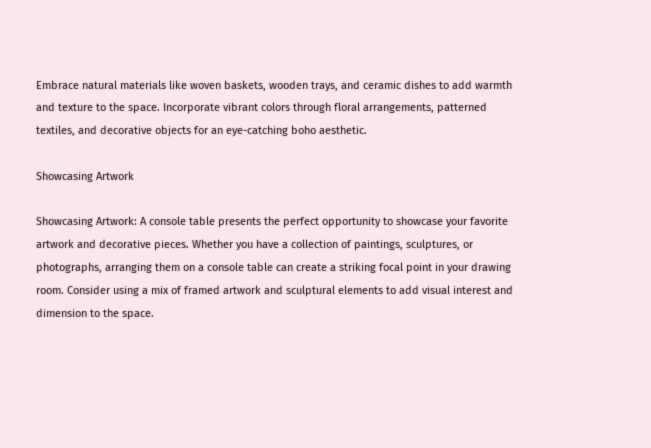Embrace natural materials like woven baskets, wooden trays, and ceramic dishes to add warmth and texture to the space. Incorporate vibrant colors through floral arrangements, patterned textiles, and decorative objects for an eye-catching boho aesthetic.

Showcasing Artwork

Showcasing Artwork: A console table presents the perfect opportunity to showcase your favorite artwork and decorative pieces. Whether you have a collection of paintings, sculptures, or photographs, arranging them on a console table can create a striking focal point in your drawing room. Consider using a mix of framed artwork and sculptural elements to add visual interest and dimension to the space.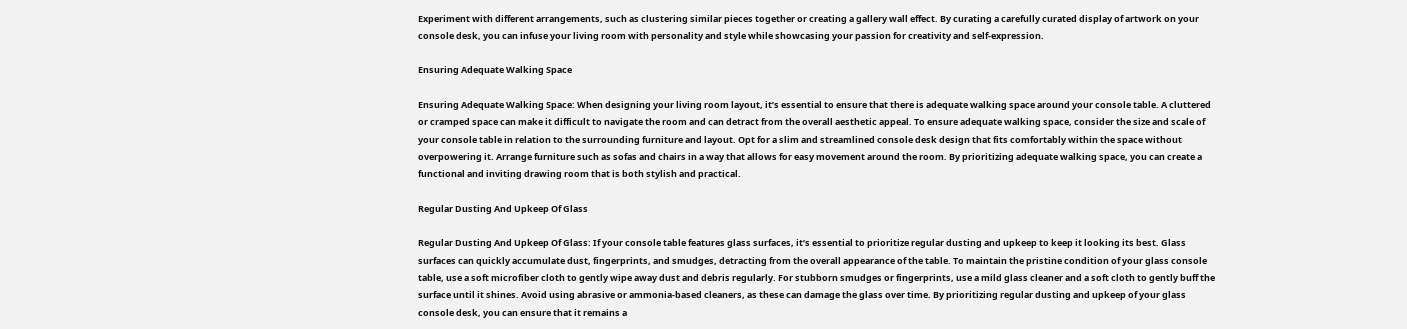Experiment with different arrangements, such as clustering similar pieces together or creating a gallery wall effect. By curating a carefully curated display of artwork on your console desk, you can infuse your living room with personality and style while showcasing your passion for creativity and self-expression.

Ensuring Adequate Walking Space

Ensuring Adequate Walking Space: When designing your living room layout, it’s essential to ensure that there is adequate walking space around your console table. A cluttered or cramped space can make it difficult to navigate the room and can detract from the overall aesthetic appeal. To ensure adequate walking space, consider the size and scale of your console table in relation to the surrounding furniture and layout. Opt for a slim and streamlined console desk design that fits comfortably within the space without overpowering it. Arrange furniture such as sofas and chairs in a way that allows for easy movement around the room. By prioritizing adequate walking space, you can create a functional and inviting drawing room that is both stylish and practical.

Regular Dusting And Upkeep Of Glass

Regular Dusting And Upkeep Of Glass: If your console table features glass surfaces, it’s essential to prioritize regular dusting and upkeep to keep it looking its best. Glass surfaces can quickly accumulate dust, fingerprints, and smudges, detracting from the overall appearance of the table. To maintain the pristine condition of your glass console table, use a soft microfiber cloth to gently wipe away dust and debris regularly. For stubborn smudges or fingerprints, use a mild glass cleaner and a soft cloth to gently buff the surface until it shines. Avoid using abrasive or ammonia-based cleaners, as these can damage the glass over time. By prioritizing regular dusting and upkeep of your glass console desk, you can ensure that it remains a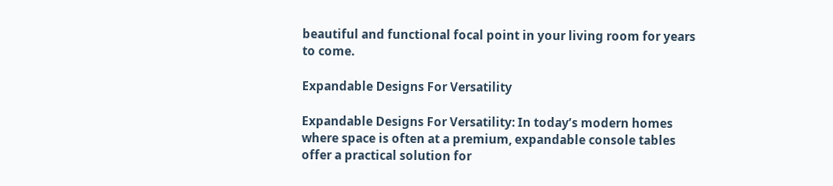beautiful and functional focal point in your living room for years to come.

Expandable Designs For Versatility

Expandable Designs For Versatility: In today’s modern homes where space is often at a premium, expandable console tables offer a practical solution for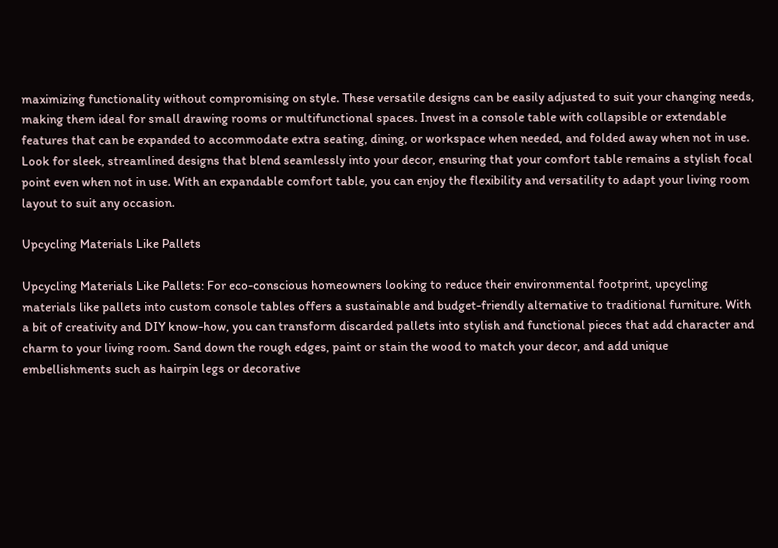maximizing functionality without compromising on style. These versatile designs can be easily adjusted to suit your changing needs, making them ideal for small drawing rooms or multifunctional spaces. Invest in a console table with collapsible or extendable features that can be expanded to accommodate extra seating, dining, or workspace when needed, and folded away when not in use. Look for sleek, streamlined designs that blend seamlessly into your decor, ensuring that your comfort table remains a stylish focal point even when not in use. With an expandable comfort table, you can enjoy the flexibility and versatility to adapt your living room layout to suit any occasion.

Upcycling Materials Like Pallets

Upcycling Materials Like Pallets: For eco-conscious homeowners looking to reduce their environmental footprint, upcycling materials like pallets into custom console tables offers a sustainable and budget-friendly alternative to traditional furniture. With a bit of creativity and DIY know-how, you can transform discarded pallets into stylish and functional pieces that add character and charm to your living room. Sand down the rough edges, paint or stain the wood to match your decor, and add unique embellishments such as hairpin legs or decorative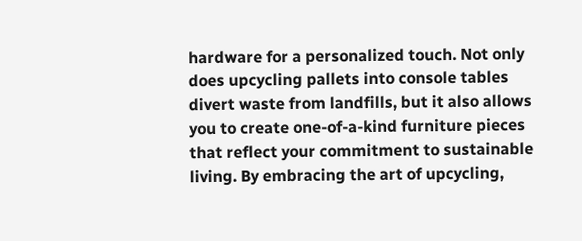hardware for a personalized touch. Not only does upcycling pallets into console tables divert waste from landfills, but it also allows you to create one-of-a-kind furniture pieces that reflect your commitment to sustainable living. By embracing the art of upcycling,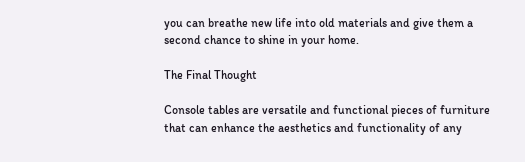you can breathe new life into old materials and give them a second chance to shine in your home.

The Final Thought

Console tables are versatile and functional pieces of furniture that can enhance the aesthetics and functionality of any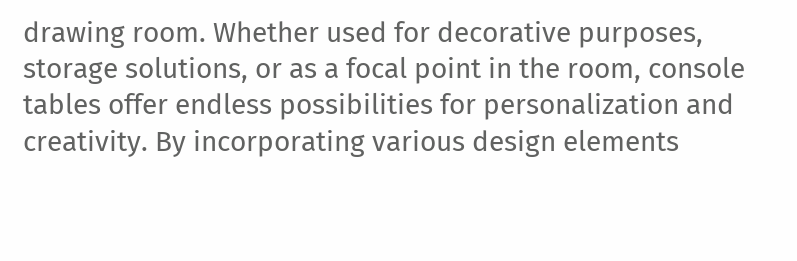drawing room. Whether used for decorative purposes, storage solutions, or as a focal point in the room, console tables offer endless possibilities for personalization and creativity. By incorporating various design elements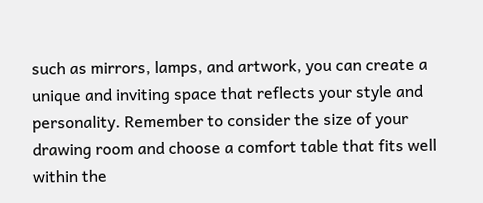such as mirrors, lamps, and artwork, you can create a unique and inviting space that reflects your style and personality. Remember to consider the size of your drawing room and choose a comfort table that fits well within the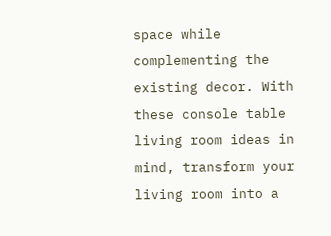space while complementing the existing decor. With these console table living room ideas in mind, transform your living room into a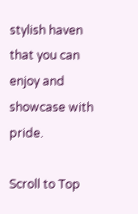stylish haven that you can enjoy and showcase with pride.

Scroll to Top